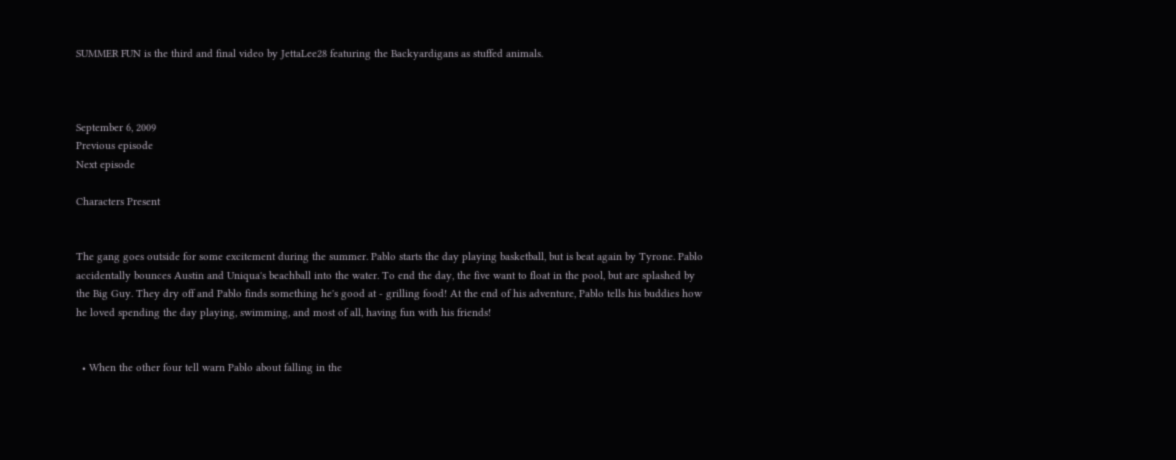SUMMER FUN is the third and final video by JettaLee28 featuring the Backyardigans as stuffed animals.



September 6, 2009
Previous episode
Next episode

Characters Present


The gang goes outside for some excitement during the summer. Pablo starts the day playing basketball, but is beat again by Tyrone. Pablo accidentally bounces Austin and Uniqua's beachball into the water. To end the day, the five want to float in the pool, but are splashed by the Big Guy. They dry off and Pablo finds something he's good at - grilling food! At the end of his adventure, Pablo tells his buddies how he loved spending the day playing, swimming, and most of all, having fun with his friends!


  • When the other four tell warn Pablo about falling in the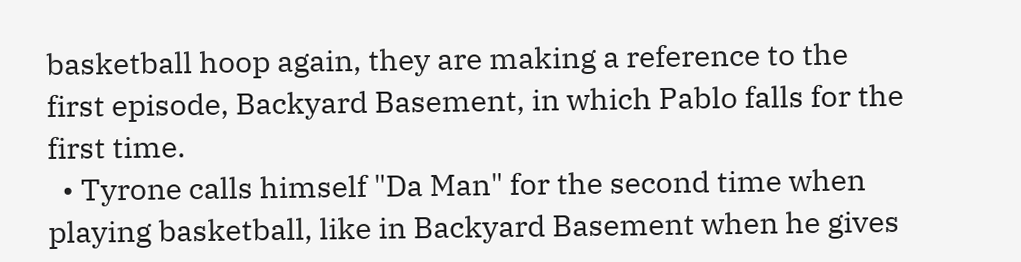basketball hoop again, they are making a reference to the first episode, Backyard Basement, in which Pablo falls for the first time.
  • Tyrone calls himself "Da Man" for the second time when playing basketball, like in Backyard Basement when he gives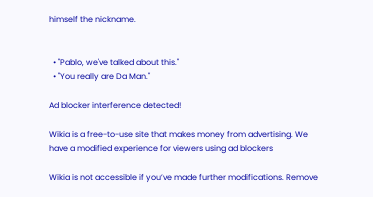himself the nickname.


  • "Pablo, we've talked about this."
  • "You really are Da Man."

Ad blocker interference detected!

Wikia is a free-to-use site that makes money from advertising. We have a modified experience for viewers using ad blockers

Wikia is not accessible if you’ve made further modifications. Remove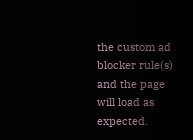the custom ad blocker rule(s) and the page will load as expected.